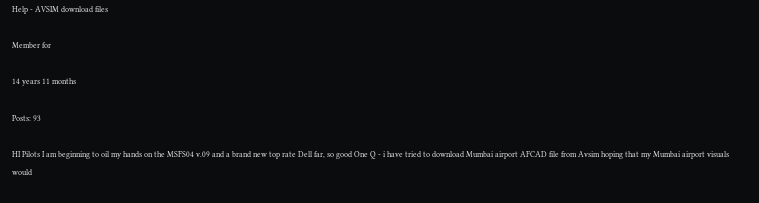Help - AVSIM download files

Member for

14 years 11 months

Posts: 93

HI Pilots I am beginning to oil my hands on the MSFS04 v.09 and a brand new top rate Dell far, so good One Q - i have tried to download Mumbai airport AFCAD file from Avsim hoping that my Mumbai airport visuals would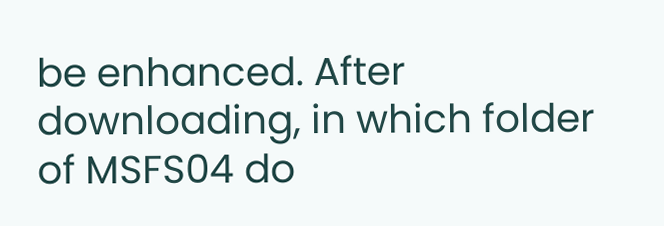be enhanced. After downloading, in which folder of MSFS04 do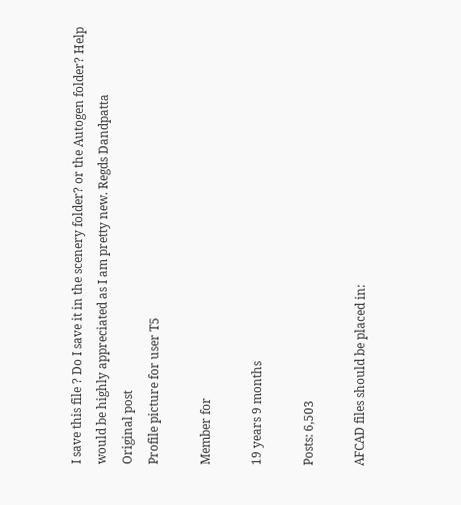I save this file ? Do I save it in the scenery folder? or the Autogen folder? Help would be highly appreciated as I am pretty new. Regds Dandpatta
Original post
Profile picture for user T5

Member for

19 years 9 months

Posts: 6,503

AFCAD files should be placed in: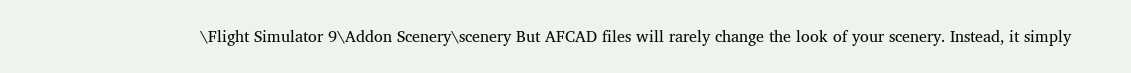\Flight Simulator 9\Addon Scenery\scenery But AFCAD files will rarely change the look of your scenery. Instead, it simply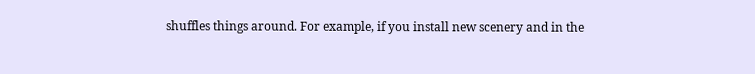shuffles things around. For example, if you install new scenery and in the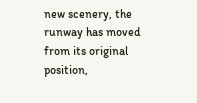new scenery, the runway has moved from its original position,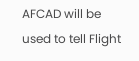AFCAD will be used to tell Flight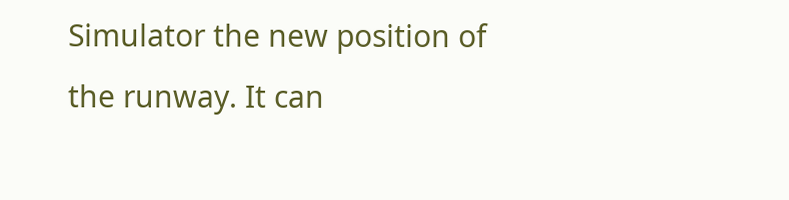Simulator the new position of the runway. It can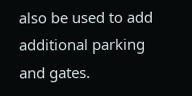also be used to add additional parking and gates.